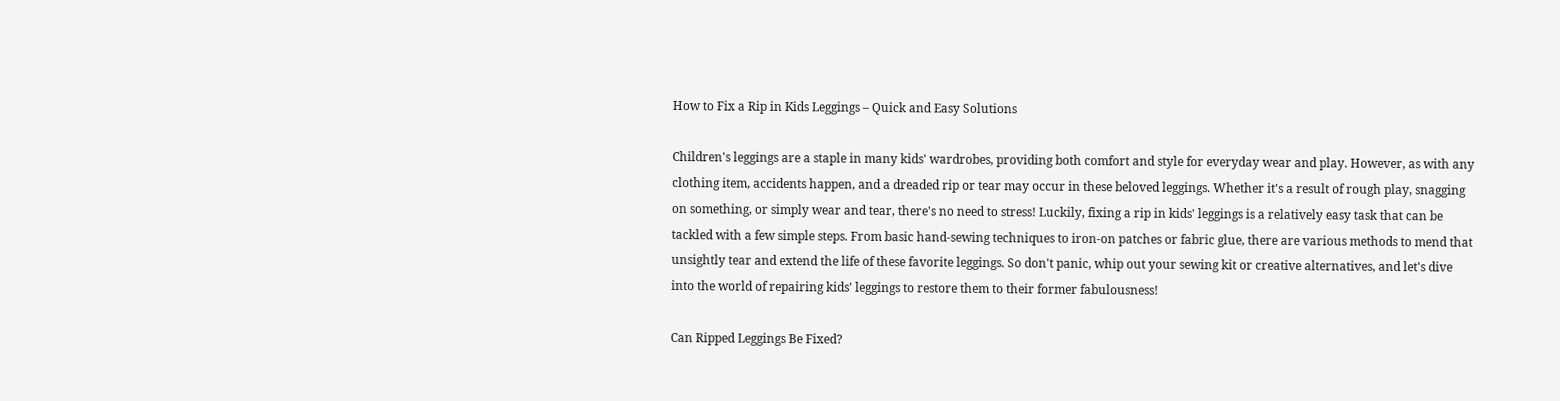How to Fix a Rip in Kids Leggings – Quick and Easy Solutions

Children's leggings are a staple in many kids' wardrobes, providing both comfort and style for everyday wear and play. However, as with any clothing item, accidents happen, and a dreaded rip or tear may occur in these beloved leggings. Whether it's a result of rough play, snagging on something, or simply wear and tear, there's no need to stress! Luckily, fixing a rip in kids' leggings is a relatively easy task that can be tackled with a few simple steps. From basic hand-sewing techniques to iron-on patches or fabric glue, there are various methods to mend that unsightly tear and extend the life of these favorite leggings. So don't panic, whip out your sewing kit or creative alternatives, and let's dive into the world of repairing kids' leggings to restore them to their former fabulousness!

Can Ripped Leggings Be Fixed?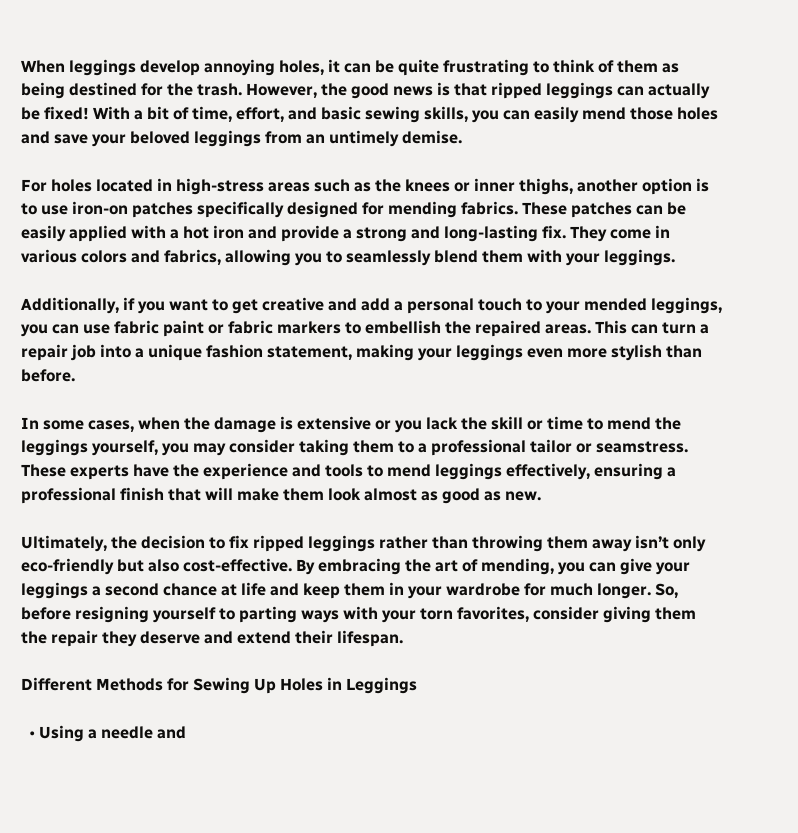When leggings develop annoying holes, it can be quite frustrating to think of them as being destined for the trash. However, the good news is that ripped leggings can actually be fixed! With a bit of time, effort, and basic sewing skills, you can easily mend those holes and save your beloved leggings from an untimely demise.

For holes located in high-stress areas such as the knees or inner thighs, another option is to use iron-on patches specifically designed for mending fabrics. These patches can be easily applied with a hot iron and provide a strong and long-lasting fix. They come in various colors and fabrics, allowing you to seamlessly blend them with your leggings.

Additionally, if you want to get creative and add a personal touch to your mended leggings, you can use fabric paint or fabric markers to embellish the repaired areas. This can turn a repair job into a unique fashion statement, making your leggings even more stylish than before.

In some cases, when the damage is extensive or you lack the skill or time to mend the leggings yourself, you may consider taking them to a professional tailor or seamstress. These experts have the experience and tools to mend leggings effectively, ensuring a professional finish that will make them look almost as good as new.

Ultimately, the decision to fix ripped leggings rather than throwing them away isn’t only eco-friendly but also cost-effective. By embracing the art of mending, you can give your leggings a second chance at life and keep them in your wardrobe for much longer. So, before resigning yourself to parting ways with your torn favorites, consider giving them the repair they deserve and extend their lifespan.

Different Methods for Sewing Up Holes in Leggings

  • Using a needle and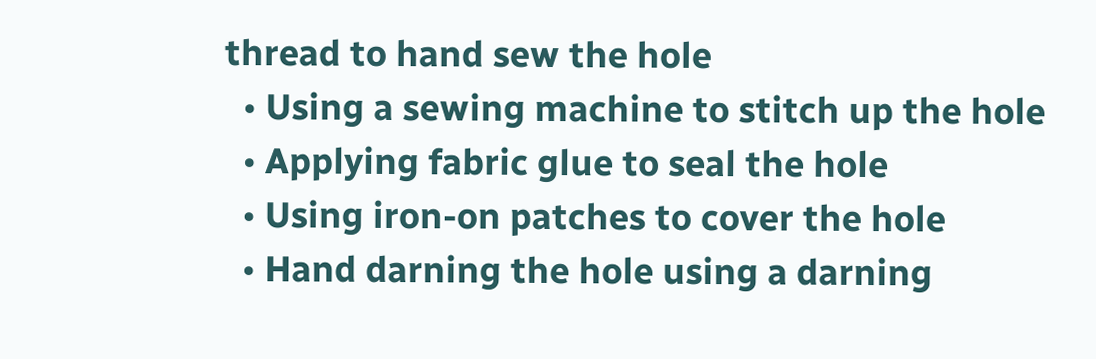thread to hand sew the hole
  • Using a sewing machine to stitch up the hole
  • Applying fabric glue to seal the hole
  • Using iron-on patches to cover the hole
  • Hand darning the hole using a darning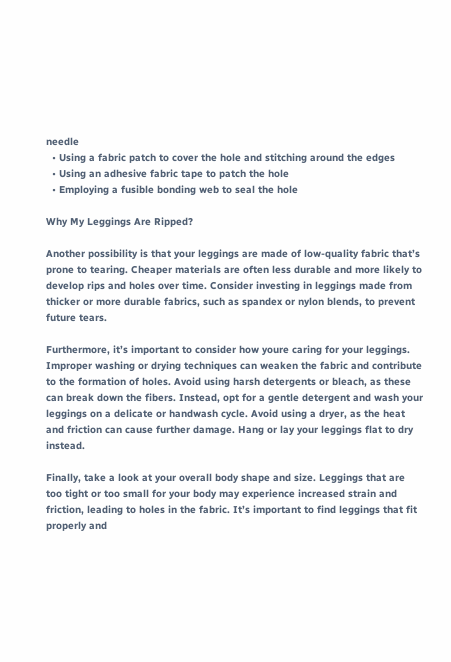needle
  • Using a fabric patch to cover the hole and stitching around the edges
  • Using an adhesive fabric tape to patch the hole
  • Employing a fusible bonding web to seal the hole

Why My Leggings Are Ripped?

Another possibility is that your leggings are made of low-quality fabric that’s prone to tearing. Cheaper materials are often less durable and more likely to develop rips and holes over time. Consider investing in leggings made from thicker or more durable fabrics, such as spandex or nylon blends, to prevent future tears.

Furthermore, it’s important to consider how youre caring for your leggings. Improper washing or drying techniques can weaken the fabric and contribute to the formation of holes. Avoid using harsh detergents or bleach, as these can break down the fibers. Instead, opt for a gentle detergent and wash your leggings on a delicate or handwash cycle. Avoid using a dryer, as the heat and friction can cause further damage. Hang or lay your leggings flat to dry instead.

Finally, take a look at your overall body shape and size. Leggings that are too tight or too small for your body may experience increased strain and friction, leading to holes in the fabric. It’s important to find leggings that fit properly and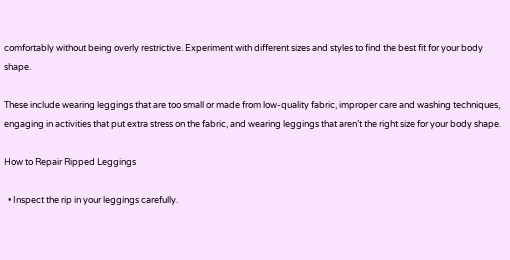comfortably without being overly restrictive. Experiment with different sizes and styles to find the best fit for your body shape.

These include wearing leggings that are too small or made from low-quality fabric, improper care and washing techniques, engaging in activities that put extra stress on the fabric, and wearing leggings that aren’t the right size for your body shape.

How to Repair Ripped Leggings

  • Inspect the rip in your leggings carefully.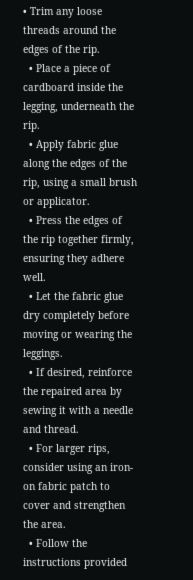• Trim any loose threads around the edges of the rip.
  • Place a piece of cardboard inside the legging, underneath the rip.
  • Apply fabric glue along the edges of the rip, using a small brush or applicator.
  • Press the edges of the rip together firmly, ensuring they adhere well.
  • Let the fabric glue dry completely before moving or wearing the leggings.
  • If desired, reinforce the repaired area by sewing it with a needle and thread.
  • For larger rips, consider using an iron-on fabric patch to cover and strengthen the area.
  • Follow the instructions provided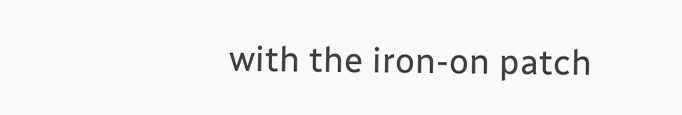with the iron-on patch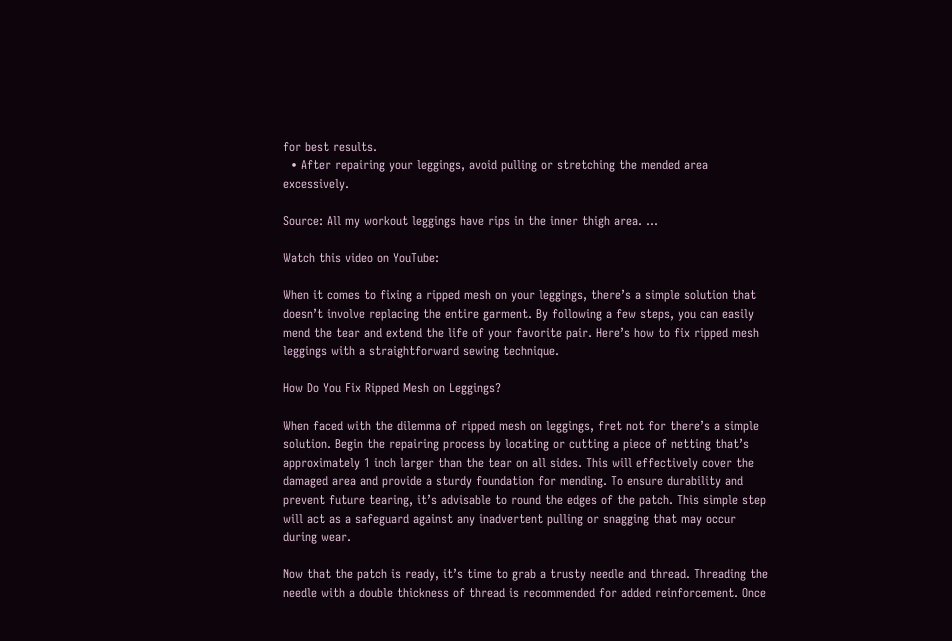for best results.
  • After repairing your leggings, avoid pulling or stretching the mended area excessively.

Source: All my workout leggings have rips in the inner thigh area. …

Watch this video on YouTube:

When it comes to fixing a ripped mesh on your leggings, there’s a simple solution that doesn’t involve replacing the entire garment. By following a few steps, you can easily mend the tear and extend the life of your favorite pair. Here’s how to fix ripped mesh leggings with a straightforward sewing technique.

How Do You Fix Ripped Mesh on Leggings?

When faced with the dilemma of ripped mesh on leggings, fret not for there’s a simple solution. Begin the repairing process by locating or cutting a piece of netting that’s approximately 1 inch larger than the tear on all sides. This will effectively cover the damaged area and provide a sturdy foundation for mending. To ensure durability and prevent future tearing, it’s advisable to round the edges of the patch. This simple step will act as a safeguard against any inadvertent pulling or snagging that may occur during wear.

Now that the patch is ready, it’s time to grab a trusty needle and thread. Threading the needle with a double thickness of thread is recommended for added reinforcement. Once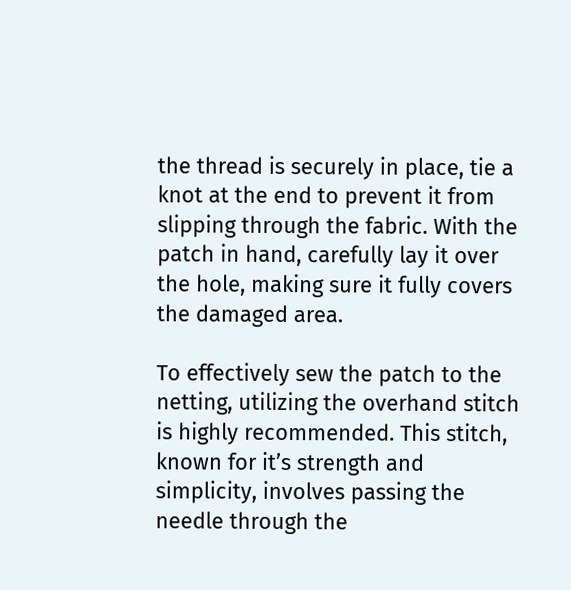the thread is securely in place, tie a knot at the end to prevent it from slipping through the fabric. With the patch in hand, carefully lay it over the hole, making sure it fully covers the damaged area.

To effectively sew the patch to the netting, utilizing the overhand stitch is highly recommended. This stitch, known for it’s strength and simplicity, involves passing the needle through the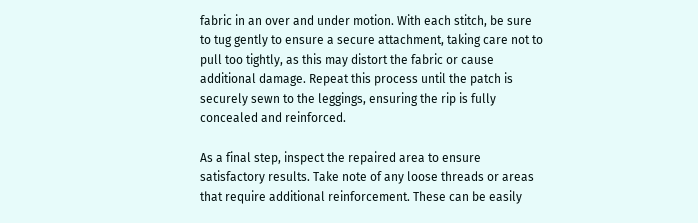fabric in an over and under motion. With each stitch, be sure to tug gently to ensure a secure attachment, taking care not to pull too tightly, as this may distort the fabric or cause additional damage. Repeat this process until the patch is securely sewn to the leggings, ensuring the rip is fully concealed and reinforced.

As a final step, inspect the repaired area to ensure satisfactory results. Take note of any loose threads or areas that require additional reinforcement. These can be easily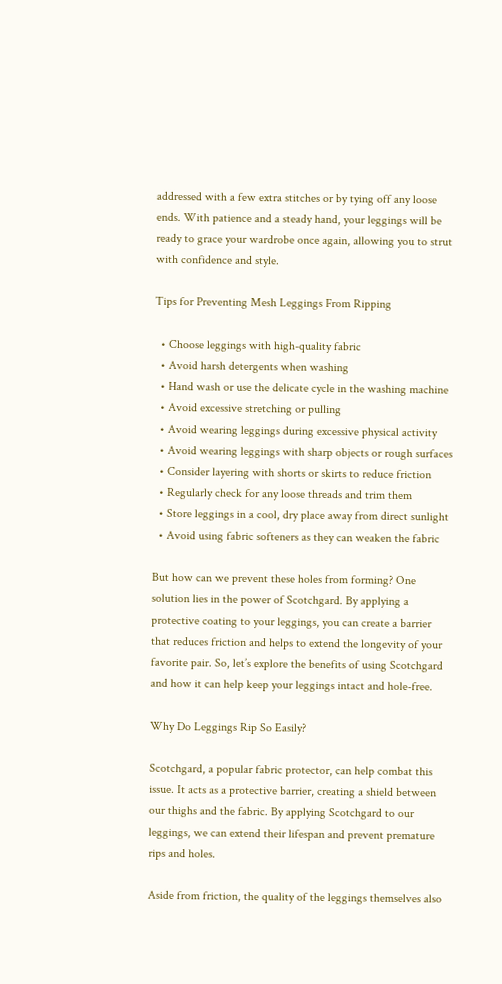addressed with a few extra stitches or by tying off any loose ends. With patience and a steady hand, your leggings will be ready to grace your wardrobe once again, allowing you to strut with confidence and style.

Tips for Preventing Mesh Leggings From Ripping

  • Choose leggings with high-quality fabric
  • Avoid harsh detergents when washing
  • Hand wash or use the delicate cycle in the washing machine
  • Avoid excessive stretching or pulling
  • Avoid wearing leggings during excessive physical activity
  • Avoid wearing leggings with sharp objects or rough surfaces
  • Consider layering with shorts or skirts to reduce friction
  • Regularly check for any loose threads and trim them
  • Store leggings in a cool, dry place away from direct sunlight
  • Avoid using fabric softeners as they can weaken the fabric

But how can we prevent these holes from forming? One solution lies in the power of Scotchgard. By applying a protective coating to your leggings, you can create a barrier that reduces friction and helps to extend the longevity of your favorite pair. So, let’s explore the benefits of using Scotchgard and how it can help keep your leggings intact and hole-free.

Why Do Leggings Rip So Easily?

Scotchgard, a popular fabric protector, can help combat this issue. It acts as a protective barrier, creating a shield between our thighs and the fabric. By applying Scotchgard to our leggings, we can extend their lifespan and prevent premature rips and holes.

Aside from friction, the quality of the leggings themselves also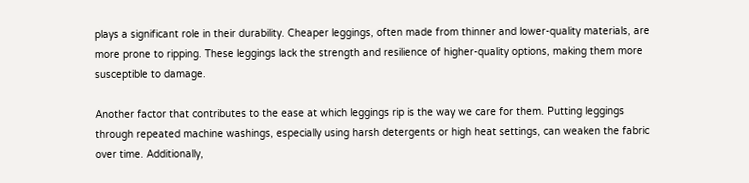plays a significant role in their durability. Cheaper leggings, often made from thinner and lower-quality materials, are more prone to ripping. These leggings lack the strength and resilience of higher-quality options, making them more susceptible to damage.

Another factor that contributes to the ease at which leggings rip is the way we care for them. Putting leggings through repeated machine washings, especially using harsh detergents or high heat settings, can weaken the fabric over time. Additionally,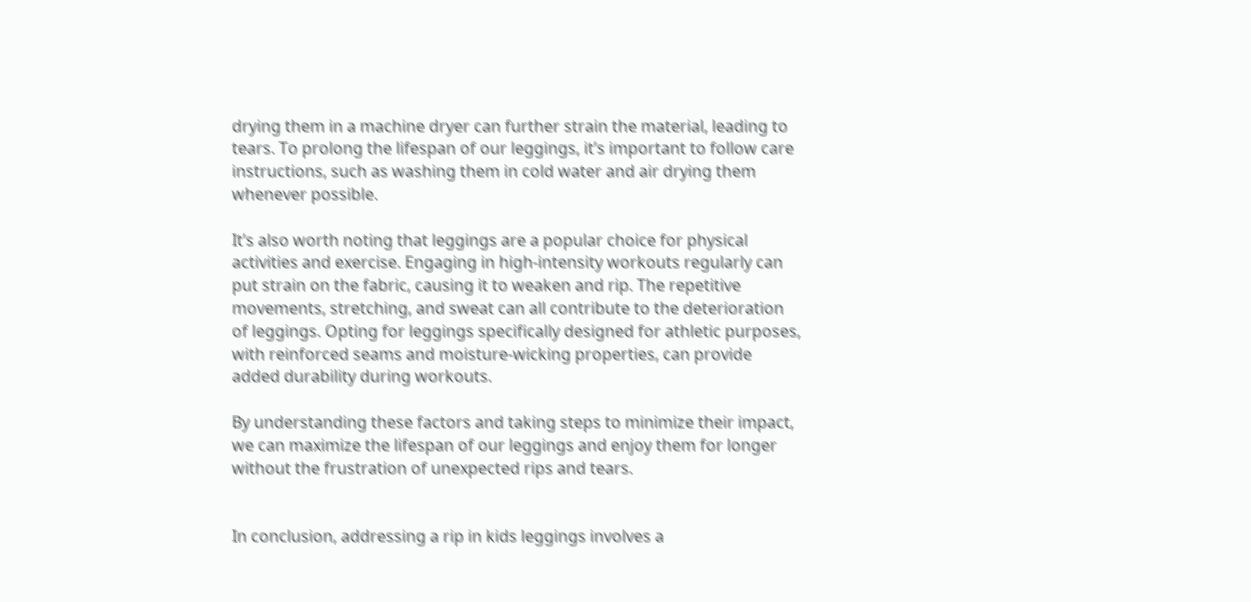drying them in a machine dryer can further strain the material, leading to tears. To prolong the lifespan of our leggings, it’s important to follow care instructions, such as washing them in cold water and air drying them whenever possible.

It’s also worth noting that leggings are a popular choice for physical activities and exercise. Engaging in high-intensity workouts regularly can put strain on the fabric, causing it to weaken and rip. The repetitive movements, stretching, and sweat can all contribute to the deterioration of leggings. Opting for leggings specifically designed for athletic purposes, with reinforced seams and moisture-wicking properties, can provide added durability during workouts.

By understanding these factors and taking steps to minimize their impact, we can maximize the lifespan of our leggings and enjoy them for longer without the frustration of unexpected rips and tears.


In conclusion, addressing a rip in kids leggings involves a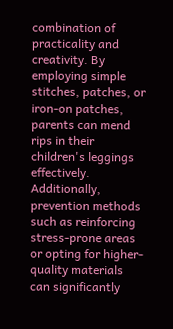combination of practicality and creativity. By employing simple stitches, patches, or iron-on patches, parents can mend rips in their children's leggings effectively. Additionally, prevention methods such as reinforcing stress-prone areas or opting for higher-quality materials can significantly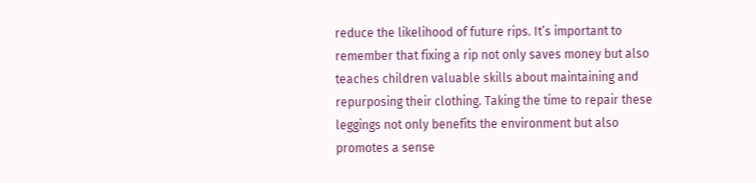reduce the likelihood of future rips. It’s important to remember that fixing a rip not only saves money but also teaches children valuable skills about maintaining and repurposing their clothing. Taking the time to repair these leggings not only benefits the environment but also promotes a sense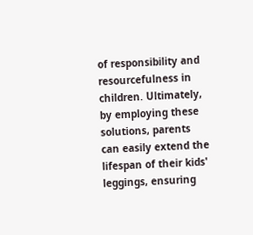of responsibility and resourcefulness in children. Ultimately, by employing these solutions, parents can easily extend the lifespan of their kids' leggings, ensuring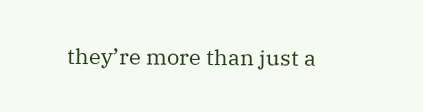they’re more than just a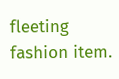fleeting fashion item.